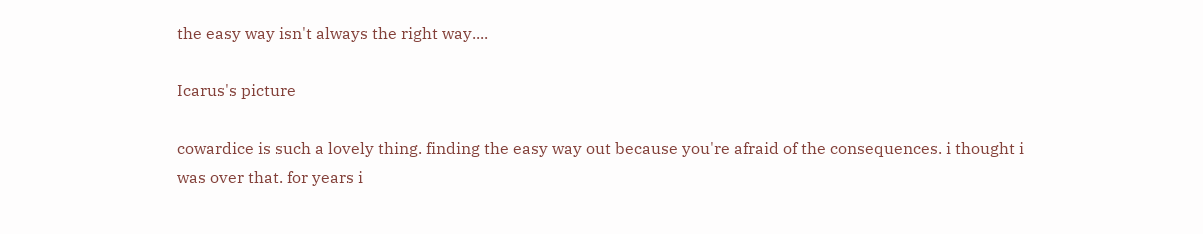the easy way isn't always the right way....

Icarus's picture

cowardice is such a lovely thing. finding the easy way out because you're afraid of the consequences. i thought i was over that. for years i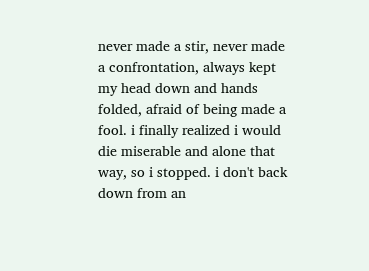never made a stir, never made a confrontation, always kept my head down and hands folded, afraid of being made a fool. i finally realized i would die miserable and alone that way, so i stopped. i don't back down from an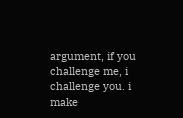argument, if you challenge me, i challenge you. i make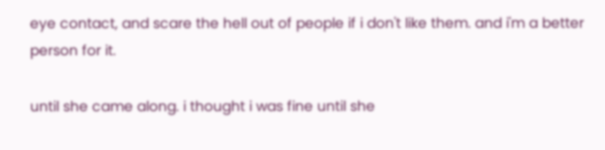eye contact, and scare the hell out of people if i don't like them. and i'm a better person for it.

until she came along. i thought i was fine until she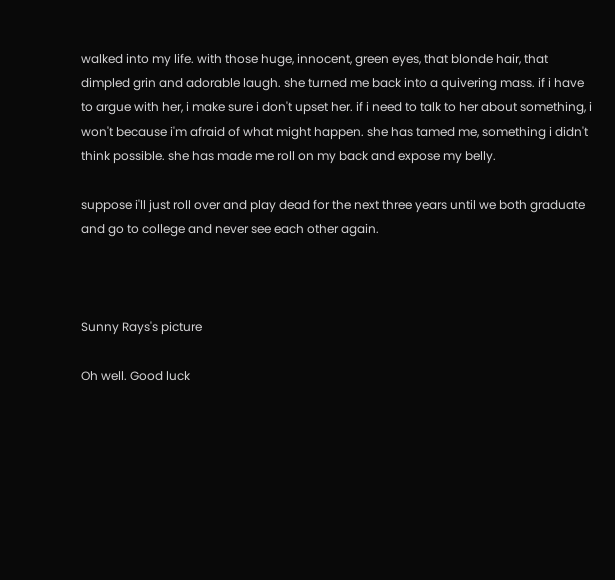walked into my life. with those huge, innocent, green eyes, that blonde hair, that dimpled grin and adorable laugh. she turned me back into a quivering mass. if i have to argue with her, i make sure i don't upset her. if i need to talk to her about something, i won't because i'm afraid of what might happen. she has tamed me, something i didn't think possible. she has made me roll on my back and expose my belly.

suppose i'll just roll over and play dead for the next three years until we both graduate and go to college and never see each other again.



Sunny Rays's picture

Oh well. Good luck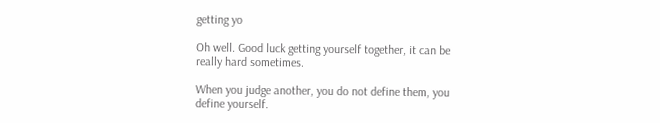getting yo

Oh well. Good luck getting yourself together, it can be really hard sometimes.

When you judge another, you do not define them, you define yourself.